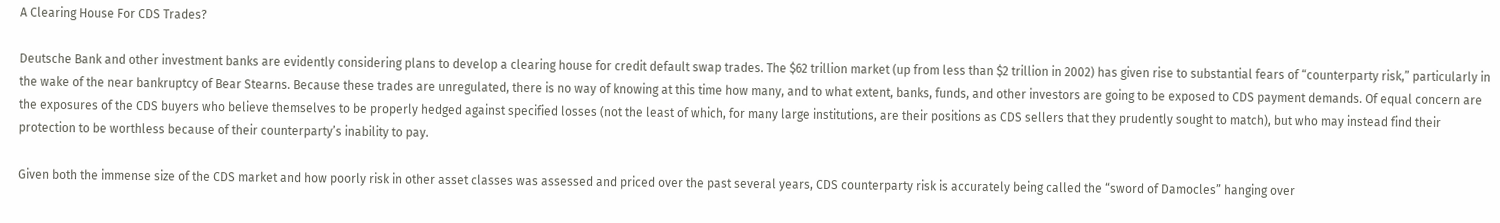A Clearing House For CDS Trades?

Deutsche Bank and other investment banks are evidently considering plans to develop a clearing house for credit default swap trades. The $62 trillion market (up from less than $2 trillion in 2002) has given rise to substantial fears of “counterparty risk,” particularly in the wake of the near bankruptcy of Bear Stearns. Because these trades are unregulated, there is no way of knowing at this time how many, and to what extent, banks, funds, and other investors are going to be exposed to CDS payment demands. Of equal concern are the exposures of the CDS buyers who believe themselves to be properly hedged against specified losses (not the least of which, for many large institutions, are their positions as CDS sellers that they prudently sought to match), but who may instead find their protection to be worthless because of their counterparty’s inability to pay.

Given both the immense size of the CDS market and how poorly risk in other asset classes was assessed and priced over the past several years, CDS counterparty risk is accurately being called the “sword of Damocles” hanging over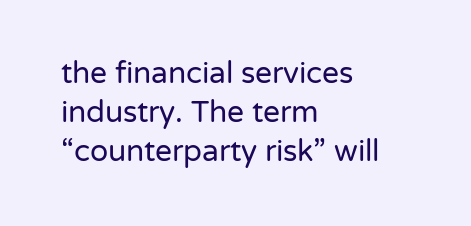the financial services industry. The term “counterparty risk” will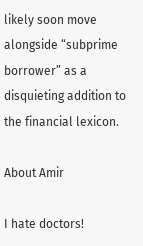likely soon move alongside “subprime borrower” as a disquieting addition to the financial lexicon.

About Amir

I hate doctors!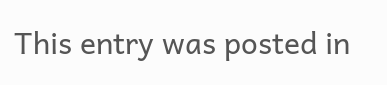This entry was posted in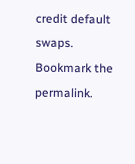credit default swaps. Bookmark the permalink.